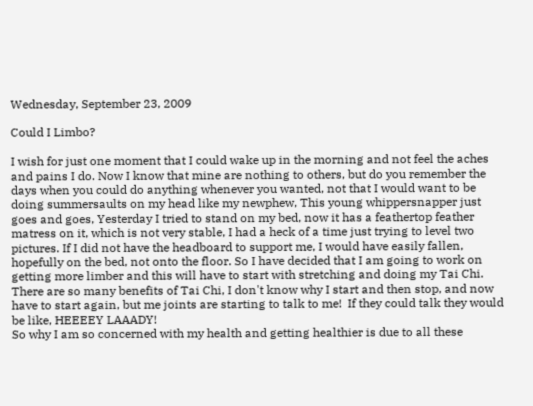Wednesday, September 23, 2009

Could I Limbo?

I wish for just one moment that I could wake up in the morning and not feel the aches and pains I do. Now I know that mine are nothing to others, but do you remember the days when you could do anything whenever you wanted, not that I would want to be doing summersaults on my head like my newphew, This young whippersnapper just goes and goes, Yesterday I tried to stand on my bed, now it has a feathertop feather matress on it, which is not very stable, I had a heck of a time just trying to level two pictures. If I did not have the headboard to support me, I would have easily fallen, hopefully on the bed, not onto the floor. So I have decided that I am going to work on getting more limber and this will have to start with stretching and doing my Tai Chi. There are so many benefits of Tai Chi, I don't know why I start and then stop, and now have to start again, but me joints are starting to talk to me!  If they could talk they would be like, HEEEEY LAAADY!
So why I am so concerned with my health and getting healthier is due to all these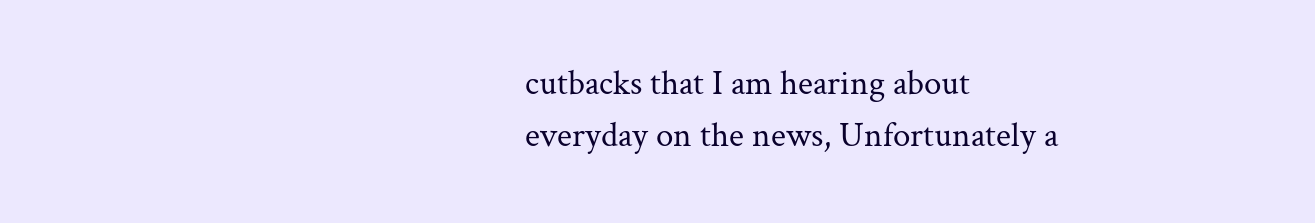cutbacks that I am hearing about everyday on the news, Unfortunately a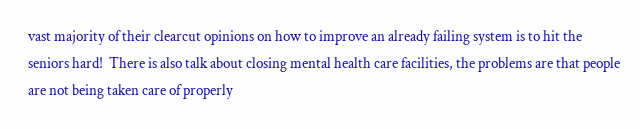vast majority of their clearcut opinions on how to improve an already failing system is to hit the seniors hard!  There is also talk about closing mental health care facilities, the problems are that people are not being taken care of properly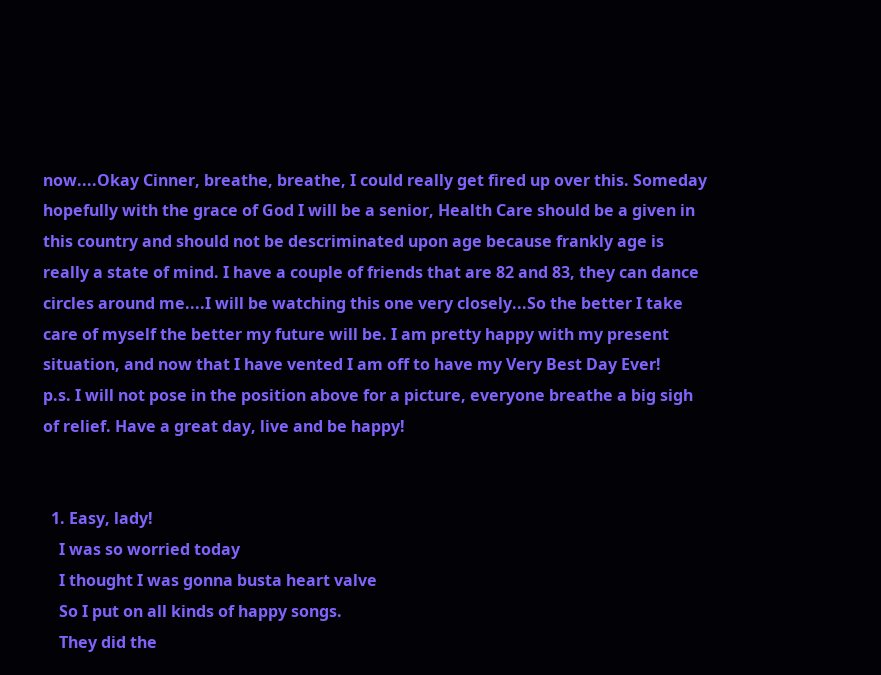now....Okay Cinner, breathe, breathe, I could really get fired up over this. Someday hopefully with the grace of God I will be a senior, Health Care should be a given in this country and should not be descriminated upon age because frankly age is really a state of mind. I have a couple of friends that are 82 and 83, they can dance circles around me....I will be watching this one very closely...So the better I take care of myself the better my future will be. I am pretty happy with my present situation, and now that I have vented I am off to have my Very Best Day Ever!
p.s. I will not pose in the position above for a picture, everyone breathe a big sigh of relief. Have a great day, live and be happy!


  1. Easy, lady!
    I was so worried today
    I thought I was gonna busta heart valve
    So I put on all kinds of happy songs.
    They did the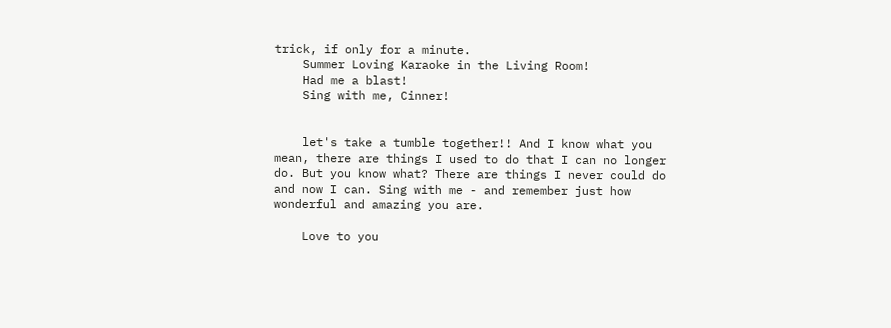trick, if only for a minute.
    Summer Loving Karaoke in the Living Room!
    Had me a blast!
    Sing with me, Cinner!


    let's take a tumble together!! And I know what you mean, there are things I used to do that I can no longer do. But you know what? There are things I never could do and now I can. Sing with me - and remember just how wonderful and amazing you are.

    Love to you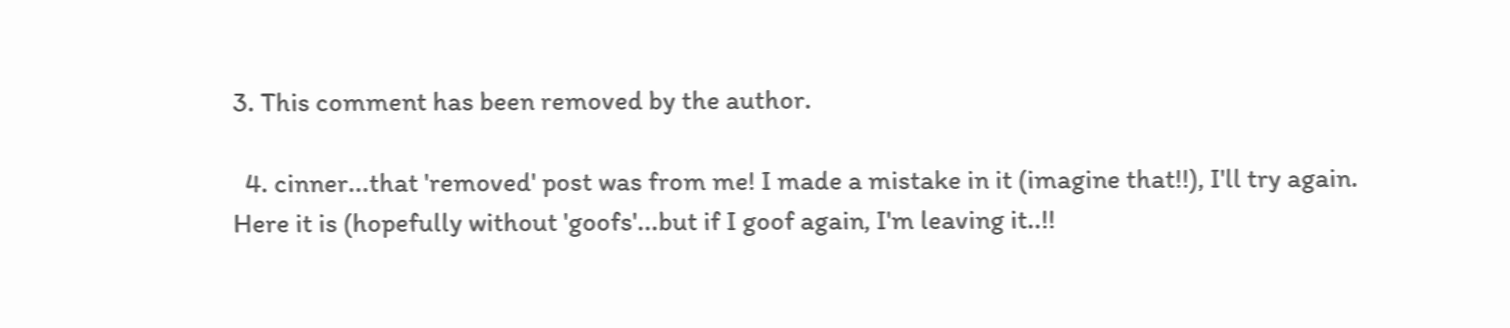3. This comment has been removed by the author.

  4. cinner...that 'removed' post was from me! I made a mistake in it (imagine that!!), I'll try again. Here it is (hopefully without 'goofs'...but if I goof again, I'm leaving it..!!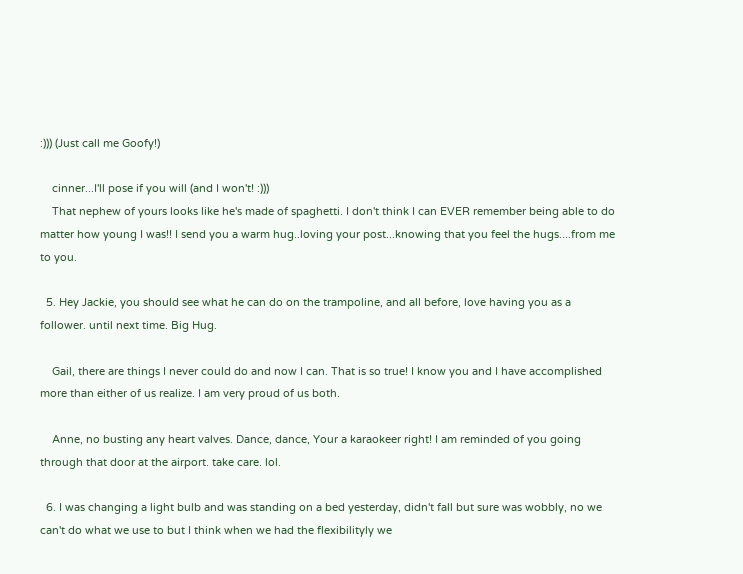:))) (Just call me Goofy!)

    cinner...I'll pose if you will (and I won't! :)))
    That nephew of yours looks like he's made of spaghetti. I don't think I can EVER remember being able to do matter how young I was!! I send you a warm hug..loving your post...knowing that you feel the hugs....from me to you.

  5. Hey Jackie, you should see what he can do on the trampoline, and all before, love having you as a follower. until next time. Big Hug.

    Gail, there are things I never could do and now I can. That is so true! I know you and I have accomplished more than either of us realize. I am very proud of us both.

    Anne, no busting any heart valves. Dance, dance, Your a karaokeer right! I am reminded of you going through that door at the airport. take care. lol.

  6. I was changing a light bulb and was standing on a bed yesterday, didn't fall but sure was wobbly, no we can't do what we use to but I think when we had the flexibilityly we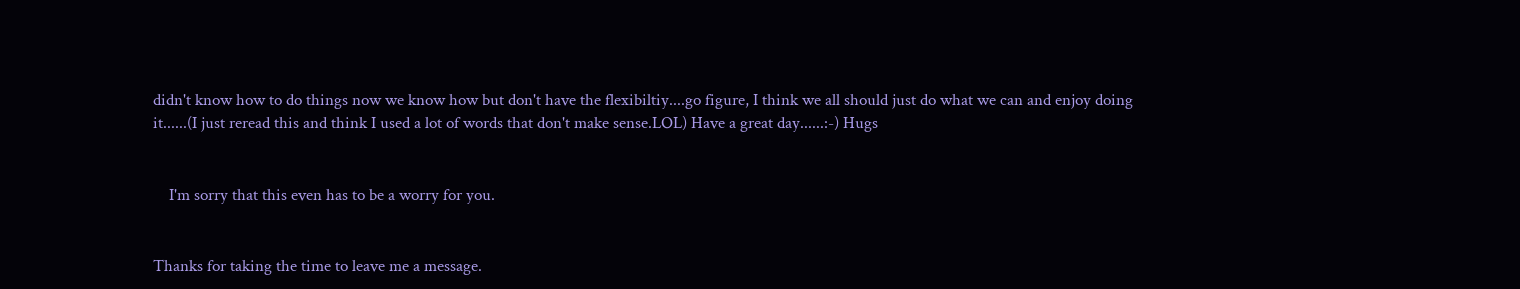didn't know how to do things now we know how but don't have the flexibiltiy....go figure, I think we all should just do what we can and enjoy doing it......(I just reread this and think I used a lot of words that don't make sense.LOL) Have a great day......:-) Hugs


    I'm sorry that this even has to be a worry for you.


Thanks for taking the time to leave me a message.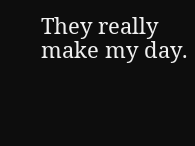They really make my day.